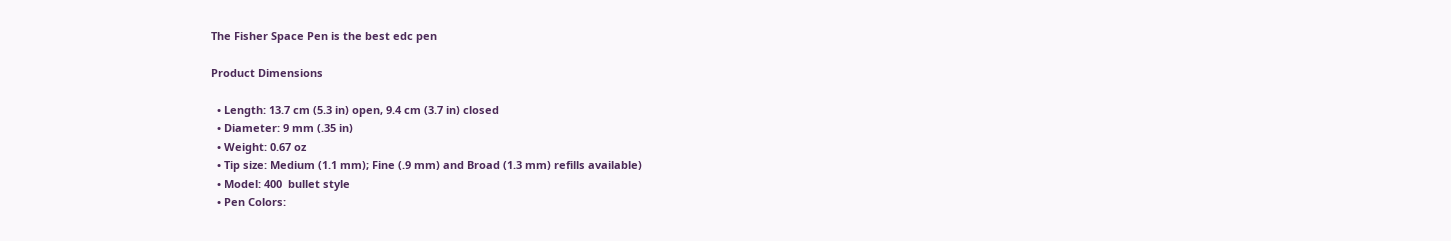The Fisher Space Pen is the best edc pen

Product Dimensions

  • Length: 13.7 cm (5.3 in) open, 9.4 cm (3.7 in) closed
  • Diameter: 9 mm (.35 in)
  • Weight: 0.67 oz
  • Tip size: Medium (1.1 mm); Fine (.9 mm) and Broad (1.3 mm) refills available)
  • Model: 400  bullet style
  • Pen Colors: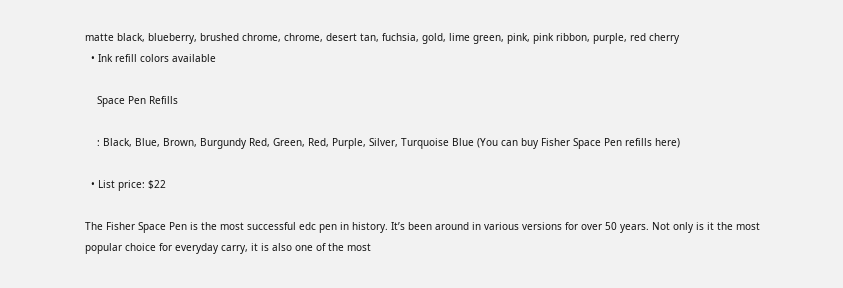matte black, blueberry, brushed chrome, chrome, desert tan, fuchsia, gold, lime green, pink, pink ribbon, purple, red cherry
  • Ink refill colors available

    Space Pen Refills

    : Black, Blue, Brown, Burgundy Red, Green, Red, Purple, Silver, Turquoise Blue (You can buy Fisher Space Pen refills here)

  • List price: $22

The Fisher Space Pen is the most successful edc pen in history. It’s been around in various versions for over 50 years. Not only is it the most popular choice for everyday carry, it is also one of the most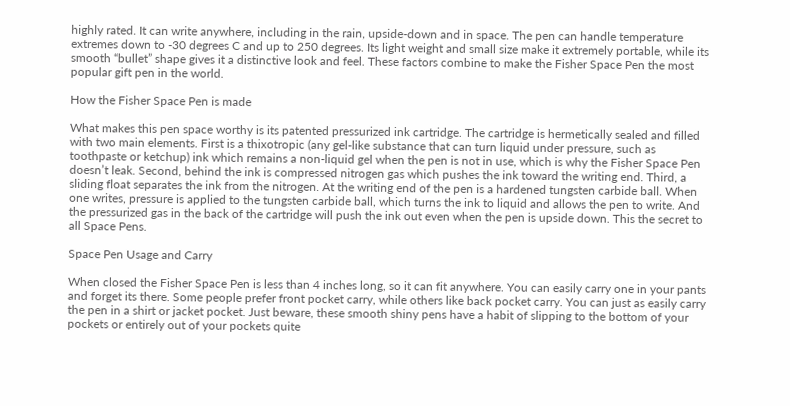highly rated. It can write anywhere, including in the rain, upside-down and in space. The pen can handle temperature extremes down to -30 degrees C and up to 250 degrees. Its light weight and small size make it extremely portable, while its smooth “bullet” shape gives it a distinctive look and feel. These factors combine to make the Fisher Space Pen the most popular gift pen in the world.

How the Fisher Space Pen is made

What makes this pen space worthy is its patented pressurized ink cartridge. The cartridge is hermetically sealed and filled with two main elements. First is a thixotropic (any gel-like substance that can turn liquid under pressure, such as toothpaste or ketchup) ink which remains a non-liquid gel when the pen is not in use, which is why the Fisher Space Pen doesn’t leak. Second, behind the ink is compressed nitrogen gas which pushes the ink toward the writing end. Third, a sliding float separates the ink from the nitrogen. At the writing end of the pen is a hardened tungsten carbide ball. When one writes, pressure is applied to the tungsten carbide ball, which turns the ink to liquid and allows the pen to write. And the pressurized gas in the back of the cartridge will push the ink out even when the pen is upside down. This the secret to all Space Pens.

Space Pen Usage and Carry

When closed the Fisher Space Pen is less than 4 inches long, so it can fit anywhere. You can easily carry one in your pants and forget its there. Some people prefer front pocket carry, while others like back pocket carry. You can just as easily carry the pen in a shirt or jacket pocket. Just beware, these smooth shiny pens have a habit of slipping to the bottom of your pockets or entirely out of your pockets quite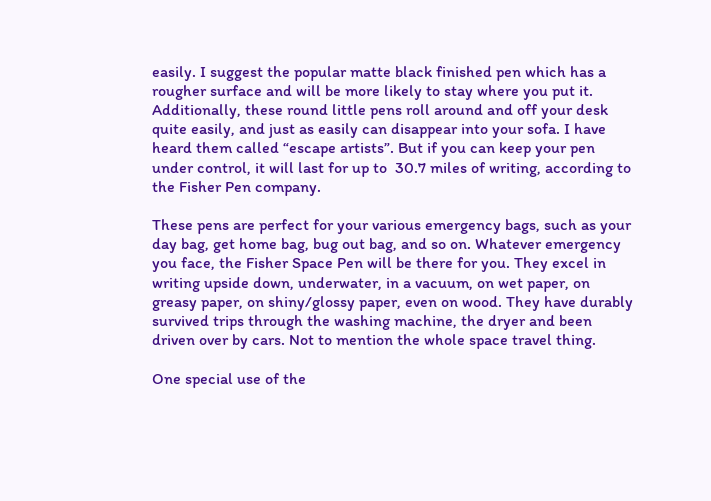easily. I suggest the popular matte black finished pen which has a rougher surface and will be more likely to stay where you put it. Additionally, these round little pens roll around and off your desk quite easily, and just as easily can disappear into your sofa. I have heard them called “escape artists”. But if you can keep your pen under control, it will last for up to  30.7 miles of writing, according to the Fisher Pen company.

These pens are perfect for your various emergency bags, such as your day bag, get home bag, bug out bag, and so on. Whatever emergency you face, the Fisher Space Pen will be there for you. They excel in writing upside down, underwater, in a vacuum, on wet paper, on greasy paper, on shiny/glossy paper, even on wood. They have durably survived trips through the washing machine, the dryer and been driven over by cars. Not to mention the whole space travel thing.

One special use of the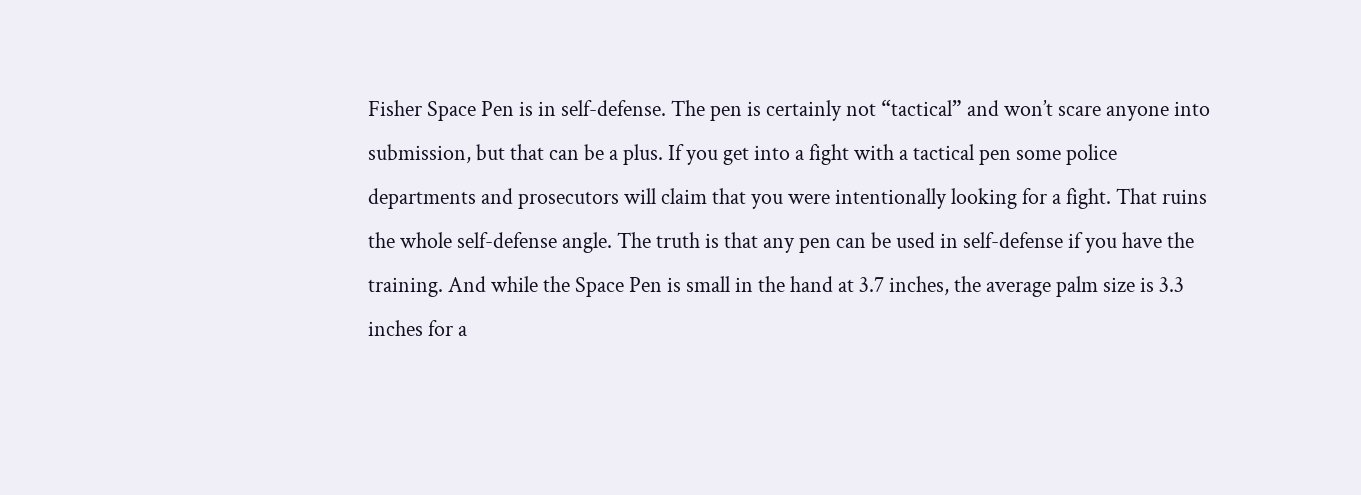Fisher Space Pen is in self-defense. The pen is certainly not “tactical” and won’t scare anyone into submission, but that can be a plus. If you get into a fight with a tactical pen some police departments and prosecutors will claim that you were intentionally looking for a fight. That ruins the whole self-defense angle. The truth is that any pen can be used in self-defense if you have the training. And while the Space Pen is small in the hand at 3.7 inches, the average palm size is 3.3 inches for a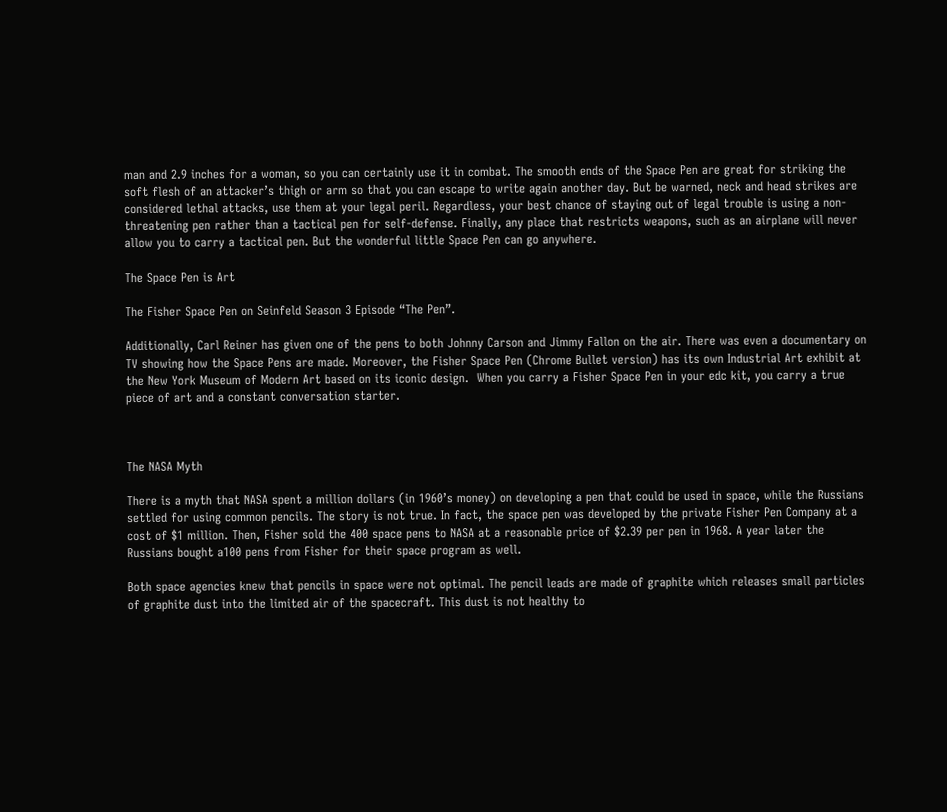man and 2.9 inches for a woman, so you can certainly use it in combat. The smooth ends of the Space Pen are great for striking the soft flesh of an attacker’s thigh or arm so that you can escape to write again another day. But be warned, neck and head strikes are considered lethal attacks, use them at your legal peril. Regardless, your best chance of staying out of legal trouble is using a non-threatening pen rather than a tactical pen for self-defense. Finally, any place that restricts weapons, such as an airplane will never allow you to carry a tactical pen. But the wonderful little Space Pen can go anywhere.

The Space Pen is Art

The Fisher Space Pen on Seinfeld Season 3 Episode “The Pen”.

Additionally, Carl Reiner has given one of the pens to both Johnny Carson and Jimmy Fallon on the air. There was even a documentary on TV showing how the Space Pens are made. Moreover, the Fisher Space Pen (Chrome Bullet version) has its own Industrial Art exhibit at the New York Museum of Modern Art based on its iconic design.  When you carry a Fisher Space Pen in your edc kit, you carry a true piece of art and a constant conversation starter.



The NASA Myth

There is a myth that NASA spent a million dollars (in 1960’s money) on developing a pen that could be used in space, while the Russians settled for using common pencils. The story is not true. In fact, the space pen was developed by the private Fisher Pen Company at a cost of $1 million. Then, Fisher sold the 400 space pens to NASA at a reasonable price of $2.39 per pen in 1968. A year later the Russians bought a100 pens from Fisher for their space program as well.

Both space agencies knew that pencils in space were not optimal. The pencil leads are made of graphite which releases small particles of graphite dust into the limited air of the spacecraft. This dust is not healthy to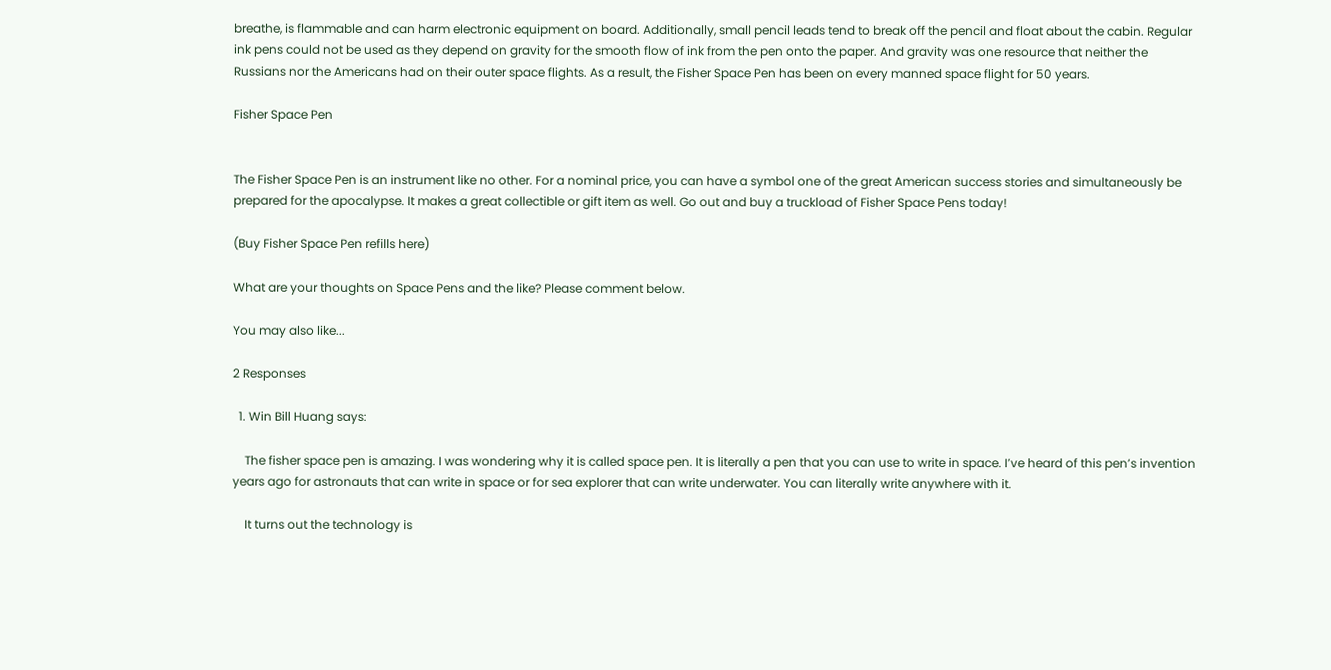breathe, is flammable and can harm electronic equipment on board. Additionally, small pencil leads tend to break off the pencil and float about the cabin. Regular ink pens could not be used as they depend on gravity for the smooth flow of ink from the pen onto the paper. And gravity was one resource that neither the Russians nor the Americans had on their outer space flights. As a result, the Fisher Space Pen has been on every manned space flight for 50 years.

Fisher Space Pen


The Fisher Space Pen is an instrument like no other. For a nominal price, you can have a symbol one of the great American success stories and simultaneously be prepared for the apocalypse. It makes a great collectible or gift item as well. Go out and buy a truckload of Fisher Space Pens today!

(Buy Fisher Space Pen refills here)

What are your thoughts on Space Pens and the like? Please comment below.

You may also like...

2 Responses

  1. Win Bill Huang says:

    The fisher space pen is amazing. I was wondering why it is called space pen. It is literally a pen that you can use to write in space. I’ve heard of this pen’s invention years ago for astronauts that can write in space or for sea explorer that can write underwater. You can literally write anywhere with it.

    It turns out the technology is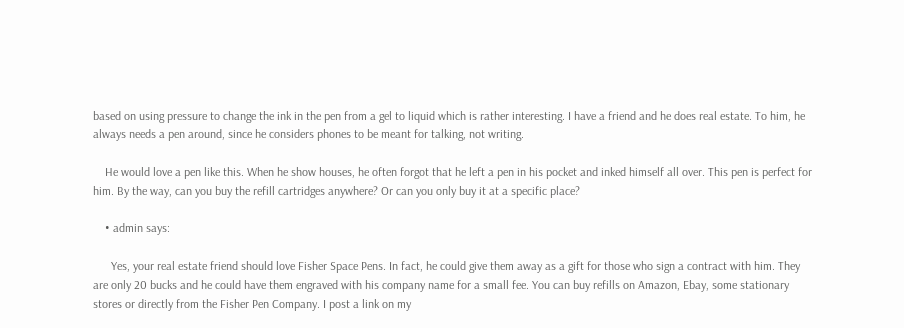based on using pressure to change the ink in the pen from a gel to liquid which is rather interesting. I have a friend and he does real estate. To him, he always needs a pen around, since he considers phones to be meant for talking, not writing.

    He would love a pen like this. When he show houses, he often forgot that he left a pen in his pocket and inked himself all over. This pen is perfect for him. By the way, can you buy the refill cartridges anywhere? Or can you only buy it at a specific place?

    • admin says:

      Yes, your real estate friend should love Fisher Space Pens. In fact, he could give them away as a gift for those who sign a contract with him. They are only 20 bucks and he could have them engraved with his company name for a small fee. You can buy refills on Amazon, Ebay, some stationary stores or directly from the Fisher Pen Company. I post a link on my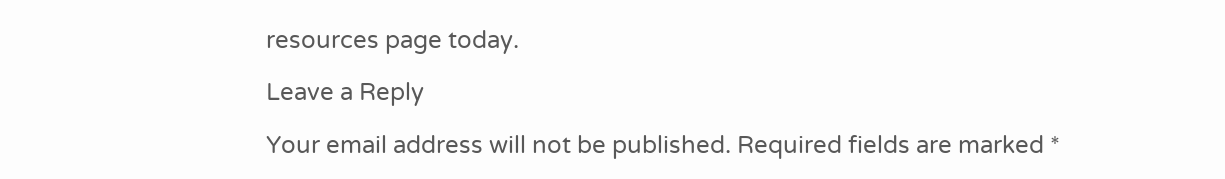resources page today.

Leave a Reply

Your email address will not be published. Required fields are marked *